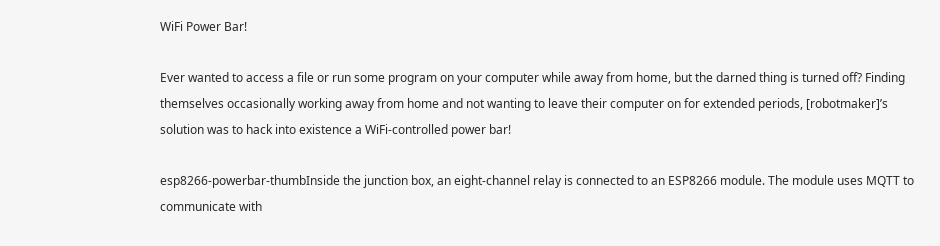WiFi Power Bar!

Ever wanted to access a file or run some program on your computer while away from home, but the darned thing is turned off? Finding themselves occasionally working away from home and not wanting to leave their computer on for extended periods, [robotmaker]’s solution was to hack into existence a WiFi-controlled power bar!

esp8266-powerbar-thumbInside the junction box, an eight-channel relay is connected to an ESP8266 module. The module uses MQTT to communicate with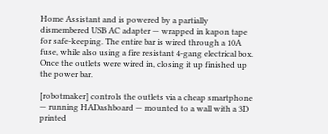Home Assistant and is powered by a partially dismembered USB AC adapter — wrapped in kapon tape for safe-keeping. The entire bar is wired through a 10A fuse, while also using a fire resistant 4-gang electrical box. Once the outlets were wired in, closing it up finished up the power bar.

[robotmaker] controls the outlets via a cheap smartphone — running HADashboard — mounted to a wall with a 3D printed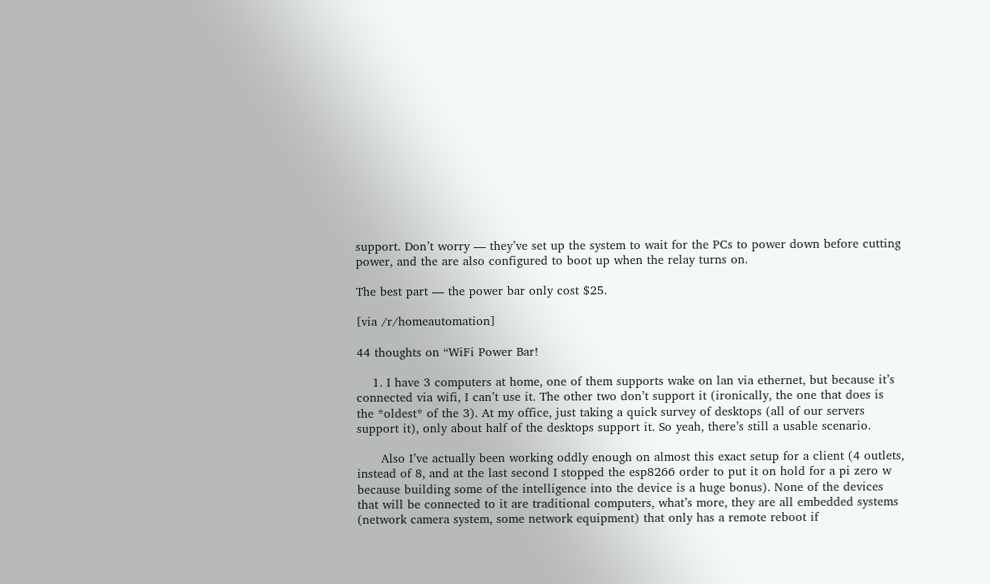support. Don’t worry — they’ve set up the system to wait for the PCs to power down before cutting power, and the are also configured to boot up when the relay turns on.

The best part — the power bar only cost $25.

[via /r/homeautomation]

44 thoughts on “WiFi Power Bar!

    1. I have 3 computers at home, one of them supports wake on lan via ethernet, but because it’s connected via wifi, I can’t use it. The other two don’t support it (ironically, the one that does is the *oldest* of the 3). At my office, just taking a quick survey of desktops (all of our servers support it), only about half of the desktops support it. So yeah, there’s still a usable scenario.

      Also I’ve actually been working oddly enough on almost this exact setup for a client (4 outlets, instead of 8, and at the last second I stopped the esp8266 order to put it on hold for a pi zero w because building some of the intelligence into the device is a huge bonus). None of the devices that will be connected to it are traditional computers, what’s more, they are all embedded systems (network camera system, some network equipment) that only has a remote reboot if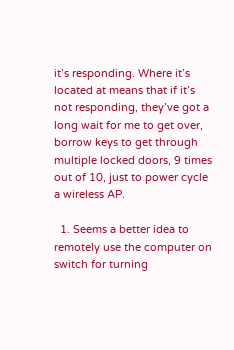it’s responding. Where it’s located at means that if it’s not responding, they’ve got a long wait for me to get over, borrow keys to get through multiple locked doors, 9 times out of 10, just to power cycle a wireless AP.

  1. Seems a better idea to remotely use the computer on switch for turning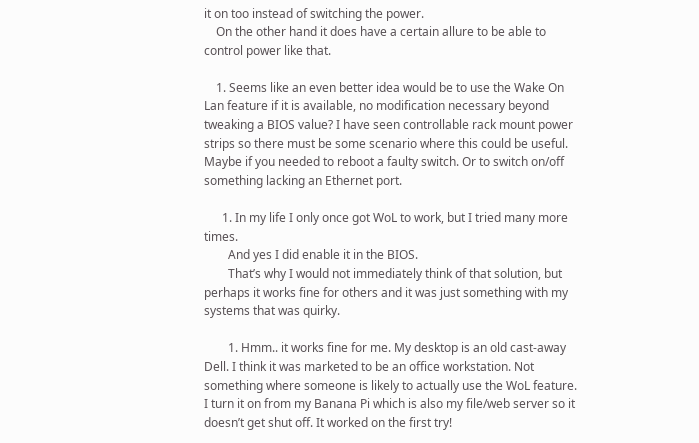it on too instead of switching the power.
    On the other hand it does have a certain allure to be able to control power like that.

    1. Seems like an even better idea would be to use the Wake On Lan feature if it is available, no modification necessary beyond tweaking a BIOS value? I have seen controllable rack mount power strips so there must be some scenario where this could be useful. Maybe if you needed to reboot a faulty switch. Or to switch on/off something lacking an Ethernet port.

      1. In my life I only once got WoL to work, but I tried many more times.
        And yes I did enable it in the BIOS.
        That’s why I would not immediately think of that solution, but perhaps it works fine for others and it was just something with my systems that was quirky.

        1. Hmm.. it works fine for me. My desktop is an old cast-away Dell. I think it was marketed to be an office workstation. Not something where someone is likely to actually use the WoL feature. I turn it on from my Banana Pi which is also my file/web server so it doesn’t get shut off. It worked on the first try!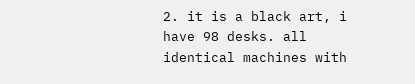2. it is a black art, i have 98 desks. all identical machines with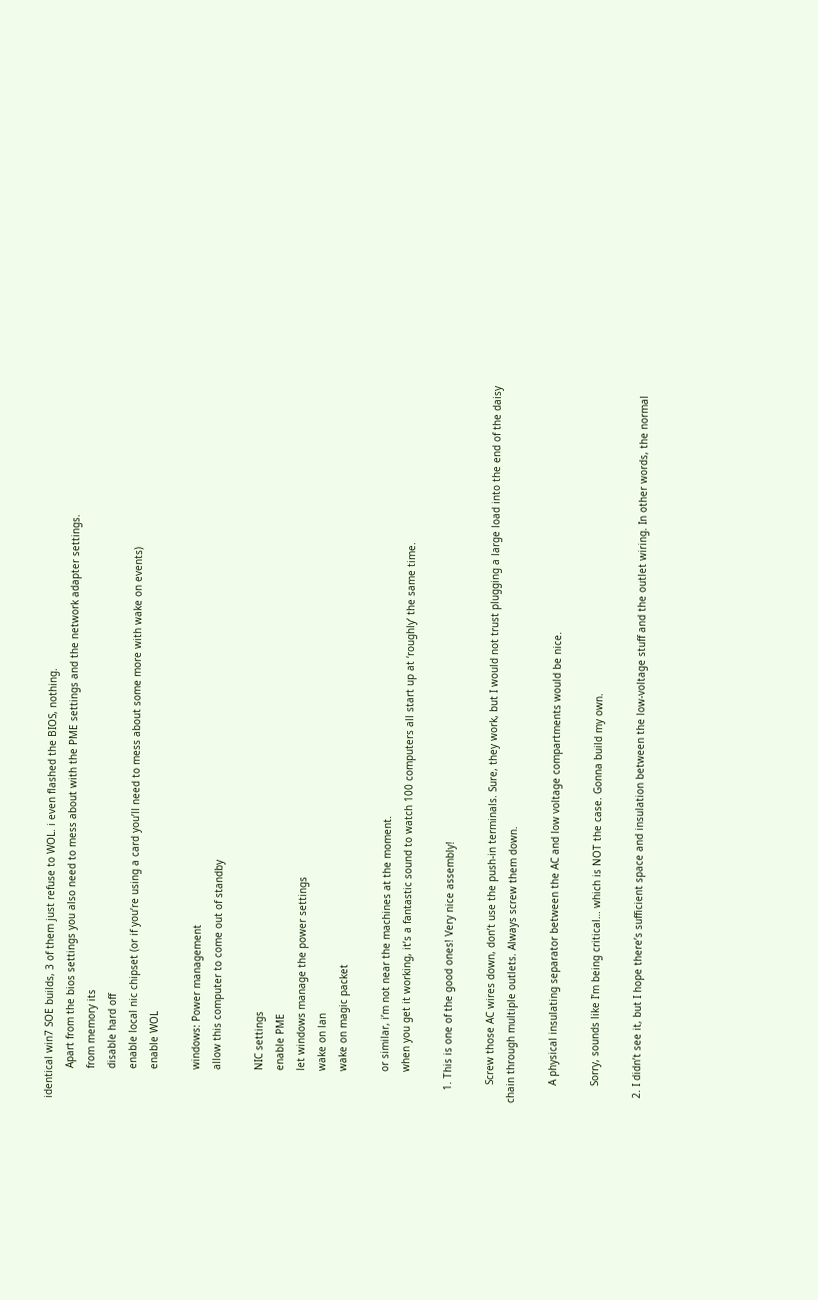identical win7 SOE builds, 3 of them just refuse to WOL. i even flashed the BIOS, nothing.
          Apart from the bios settings you also need to mess about with the PME settings and the network adapter settings.
          from memory its
          disable hard off
          enable local nic chipset (or if you’re using a card you’ll need to mess about some more with wake on events)
          enable WOL

          windows: Power management
          allow this computer to come out of standby

          NIC settings
          enable PME
          let windows manage the power settings
          wake on lan
          wake on magic packet

          or similar, i’m not near the machines at the moment.
          when you get it working, it’s a fantastic sound to watch 100 computers all start up at ‘roughly’ the same time.

    1. This is one of the good ones! Very nice assembly!

      Screw those AC wires down, don’t use the push-in terminals. Sure, they work, but I would not trust plugging a large load into the end of the daisy chain through multiple outlets. Always screw them down.

      A physical insulating separator between the AC and low voltage compartments would be nice.

      Sorry, sounds like I’m being critical… which is NOT the case. Gonna build my own.

  2. I didn’t see it, but I hope there’s sufficient space and insulation between the low-voltage stuff and the outlet wiring. In other words, the normal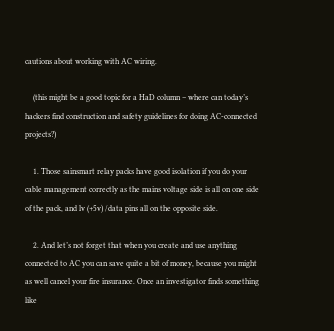cautions about working with AC wiring.

    (this might be a good topic for a HaD column – where can today’s hackers find construction and safety guidelines for doing AC-connected projects?)

    1. Those sainsmart relay packs have good isolation if you do your cable management correctly as the mains voltage side is all on one side of the pack, and lv (+5v) /data pins all on the opposite side.

    2. And let’s not forget that when you create and use anything connected to AC you can save quite a bit of money, because you might as well cancel your fire insurance. Once an investigator finds something like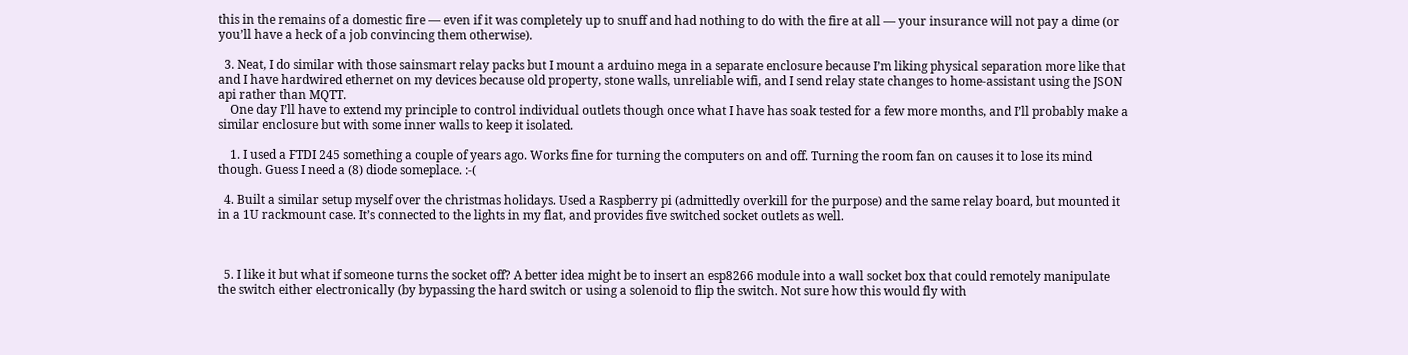this in the remains of a domestic fire — even if it was completely up to snuff and had nothing to do with the fire at all — your insurance will not pay a dime (or you’ll have a heck of a job convincing them otherwise).

  3. Neat, I do similar with those sainsmart relay packs but I mount a arduino mega in a separate enclosure because I’m liking physical separation more like that and I have hardwired ethernet on my devices because old property, stone walls, unreliable wifi, and I send relay state changes to home-assistant using the JSON api rather than MQTT.
    One day I’ll have to extend my principle to control individual outlets though once what I have has soak tested for a few more months, and I’ll probably make a similar enclosure but with some inner walls to keep it isolated.

    1. I used a FTDI 245 something a couple of years ago. Works fine for turning the computers on and off. Turning the room fan on causes it to lose its mind though. Guess I need a (8) diode someplace. :-(

  4. Built a similar setup myself over the christmas holidays. Used a Raspberry pi (admittedly overkill for the purpose) and the same relay board, but mounted it in a 1U rackmount case. It’s connected to the lights in my flat, and provides five switched socket outlets as well.



  5. I like it but what if someone turns the socket off? A better idea might be to insert an esp8266 module into a wall socket box that could remotely manipulate the switch either electronically (by bypassing the hard switch or using a solenoid to flip the switch. Not sure how this would fly with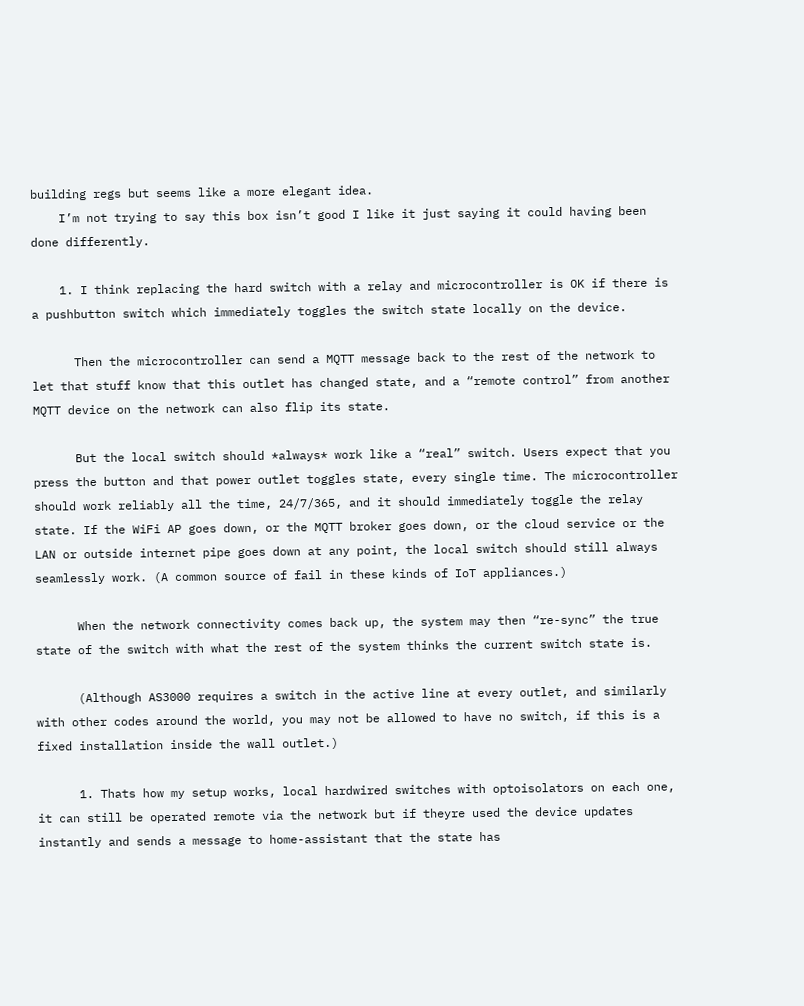building regs but seems like a more elegant idea.
    I’m not trying to say this box isn’t good I like it just saying it could having been done differently.

    1. I think replacing the hard switch with a relay and microcontroller is OK if there is a pushbutton switch which immediately toggles the switch state locally on the device.

      Then the microcontroller can send a MQTT message back to the rest of the network to let that stuff know that this outlet has changed state, and a “remote control” from another MQTT device on the network can also flip its state.

      But the local switch should *always* work like a “real” switch. Users expect that you press the button and that power outlet toggles state, every single time. The microcontroller should work reliably all the time, 24/7/365, and it should immediately toggle the relay state. If the WiFi AP goes down, or the MQTT broker goes down, or the cloud service or the LAN or outside internet pipe goes down at any point, the local switch should still always seamlessly work. (A common source of fail in these kinds of IoT appliances.)

      When the network connectivity comes back up, the system may then “re-sync” the true state of the switch with what the rest of the system thinks the current switch state is.

      (Although AS3000 requires a switch in the active line at every outlet, and similarly with other codes around the world, you may not be allowed to have no switch, if this is a fixed installation inside the wall outlet.)

      1. Thats how my setup works, local hardwired switches with optoisolators on each one, it can still be operated remote via the network but if theyre used the device updates instantly and sends a message to home-assistant that the state has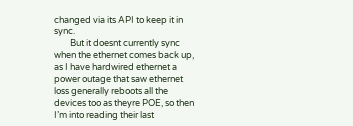changed via its API to keep it in sync.
        But it doesnt currently sync when the ethernet comes back up, as I have hardwired ethernet a power outage that saw ethernet loss generally reboots all the devices too as theyre POE, so then I’m into reading their last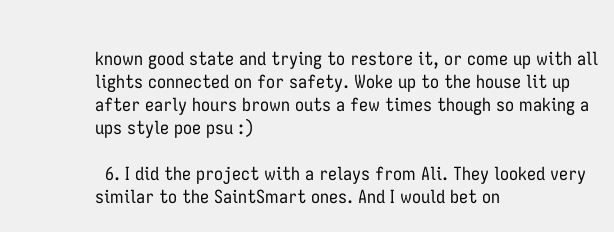known good state and trying to restore it, or come up with all lights connected on for safety. Woke up to the house lit up after early hours brown outs a few times though so making a ups style poe psu :)

  6. I did the project with a relays from Ali. They looked very similar to the SaintSmart ones. And I would bet on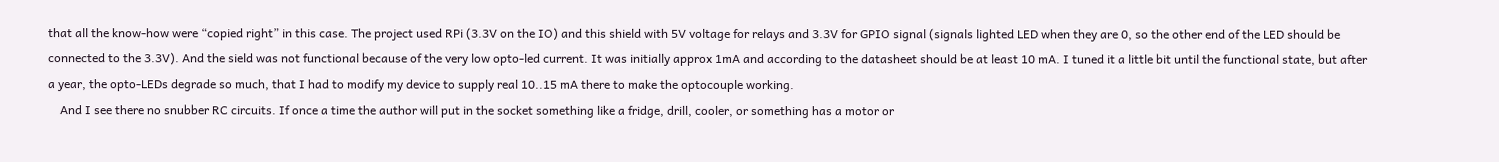that all the know-how were “copied right” in this case. The project used RPi (3.3V on the IO) and this shield with 5V voltage for relays and 3.3V for GPIO signal (signals lighted LED when they are 0, so the other end of the LED should be connected to the 3.3V). And the sield was not functional because of the very low opto-led current. It was initially approx 1mA and according to the datasheet should be at least 10 mA. I tuned it a little bit until the functional state, but after a year, the opto-LEDs degrade so much, that I had to modify my device to supply real 10..15 mA there to make the optocouple working.
    And I see there no snubber RC circuits. If once a time the author will put in the socket something like a fridge, drill, cooler, or something has a motor or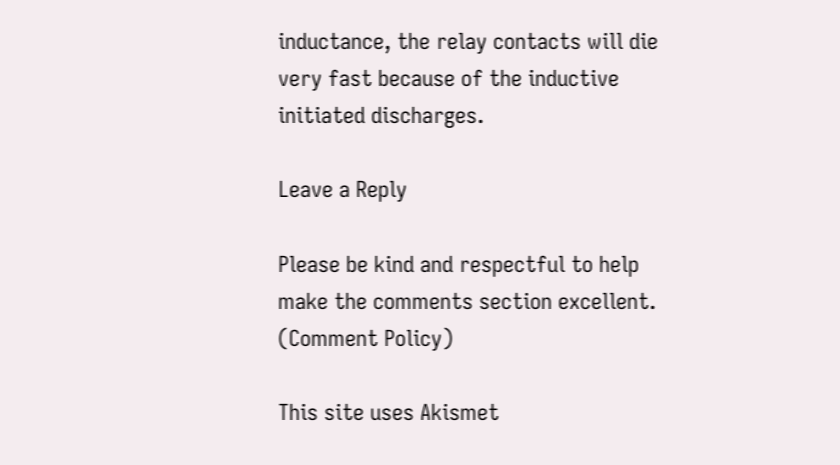inductance, the relay contacts will die very fast because of the inductive initiated discharges.

Leave a Reply

Please be kind and respectful to help make the comments section excellent. (Comment Policy)

This site uses Akismet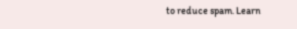to reduce spam. Learn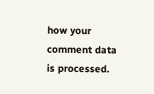how your comment data is processed.